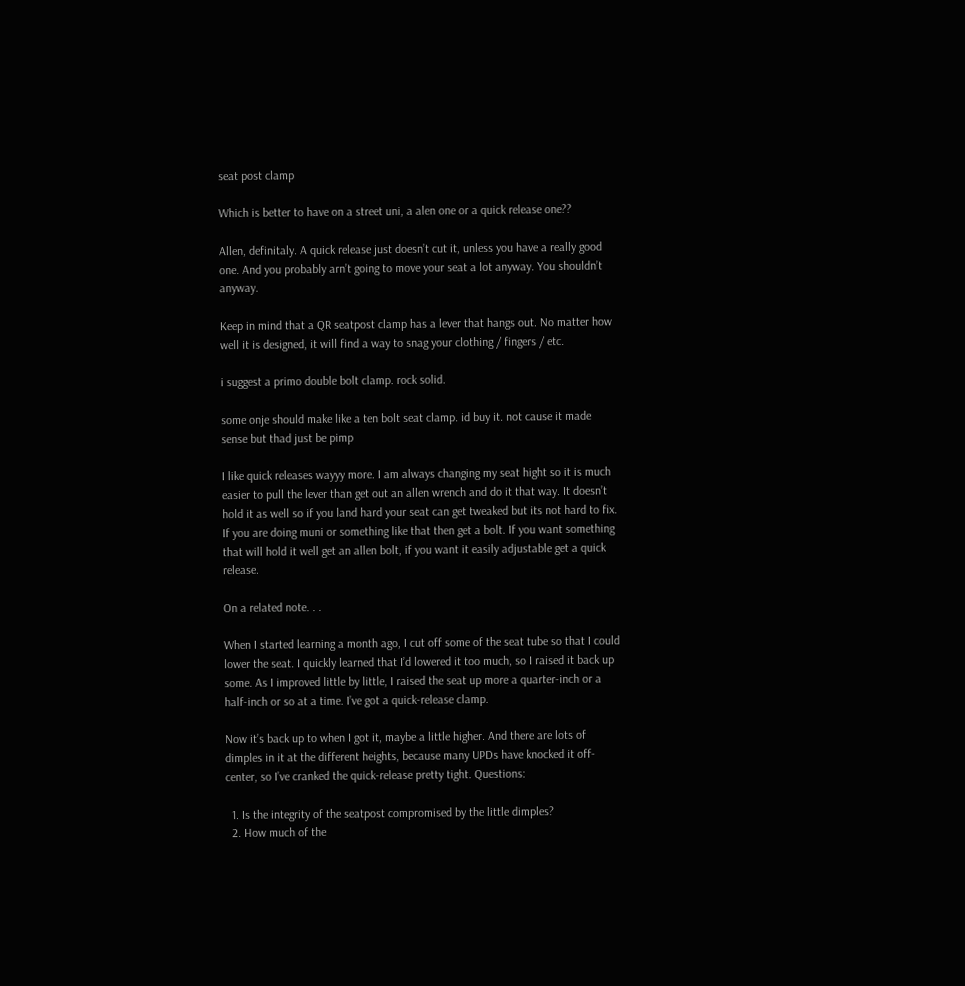seat post clamp

Which is better to have on a street uni, a alen one or a quick release one??

Allen, definitaly. A quick release just doesn’t cut it, unless you have a really good one. And you probably arn’t going to move your seat a lot anyway. You shouldn’t anyway.

Keep in mind that a QR seatpost clamp has a lever that hangs out. No matter how well it is designed, it will find a way to snag your clothing / fingers / etc.

i suggest a primo double bolt clamp. rock solid.

some onje should make like a ten bolt seat clamp. id buy it. not cause it made sense but thad just be pimp

I like quick releases wayyy more. I am always changing my seat hight so it is much easier to pull the lever than get out an allen wrench and do it that way. It doesn’t hold it as well so if you land hard your seat can get tweaked but its not hard to fix. If you are doing muni or something like that then get a bolt. If you want something that will hold it well get an allen bolt, if you want it easily adjustable get a quick release.

On a related note. . .

When I started learning a month ago, I cut off some of the seat tube so that I could lower the seat. I quickly learned that I’d lowered it too much, so I raised it back up some. As I improved little by little, I raised the seat up more a quarter-inch or a half-inch or so at a time. I’ve got a quick-release clamp.

Now it’s back up to when I got it, maybe a little higher. And there are lots of dimples in it at the different heights, because many UPDs have knocked it off-center, so I’ve cranked the quick-release pretty tight. Questions:

  1. Is the integrity of the seatpost compromised by the little dimples?
  2. How much of the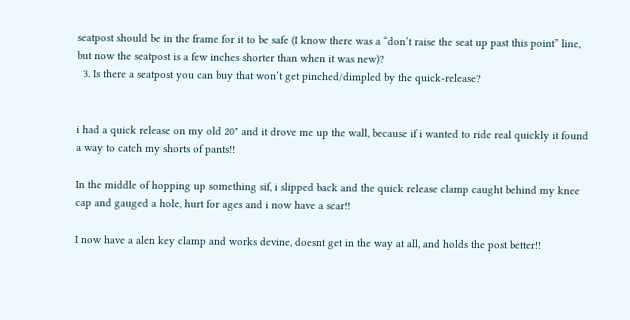seatpost should be in the frame for it to be safe (I know there was a “don’t raise the seat up past this point” line, but now the seatpost is a few inches shorter than when it was new)?
  3. Is there a seatpost you can buy that won’t get pinched/dimpled by the quick-release?


i had a quick release on my old 20" and it drove me up the wall, because if i wanted to ride real quickly it found a way to catch my shorts of pants!!

In the middle of hopping up something sif, i slipped back and the quick release clamp caught behind my knee cap and gauged a hole, hurt for ages and i now have a scar!!

I now have a alen key clamp and works devine, doesnt get in the way at all, and holds the post better!!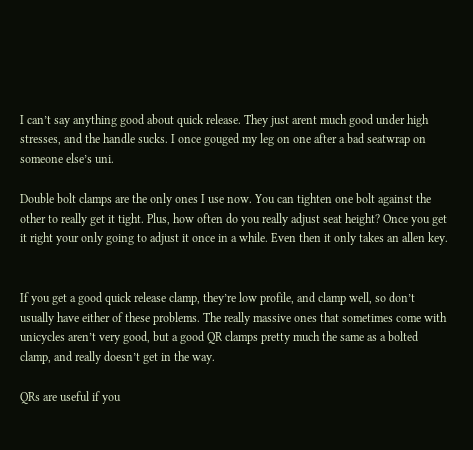I can’t say anything good about quick release. They just arent much good under high stresses, and the handle sucks. I once gouged my leg on one after a bad seatwrap on someone else’s uni.

Double bolt clamps are the only ones I use now. You can tighten one bolt against the other to really get it tight. Plus, how often do you really adjust seat height? Once you get it right your only going to adjust it once in a while. Even then it only takes an allen key.


If you get a good quick release clamp, they’re low profile, and clamp well, so don’t usually have either of these problems. The really massive ones that sometimes come with unicycles aren’t very good, but a good QR clamps pretty much the same as a bolted clamp, and really doesn’t get in the way.

QRs are useful if you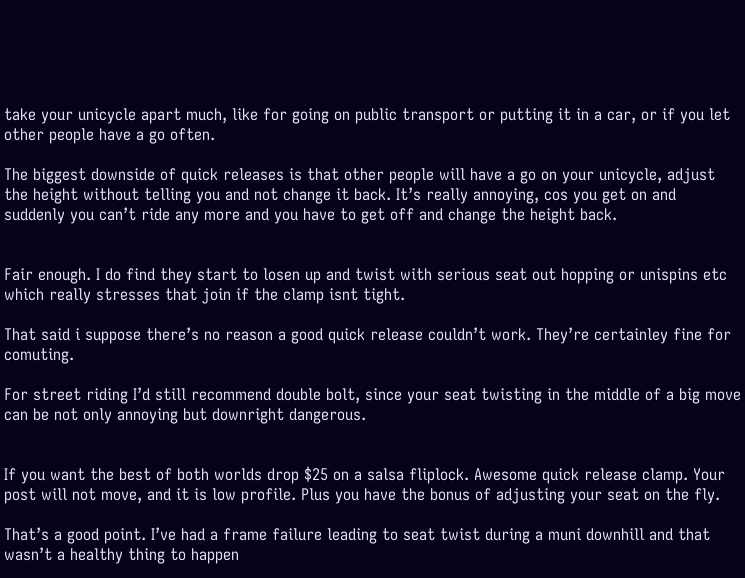take your unicycle apart much, like for going on public transport or putting it in a car, or if you let other people have a go often.

The biggest downside of quick releases is that other people will have a go on your unicycle, adjust the height without telling you and not change it back. It’s really annoying, cos you get on and suddenly you can’t ride any more and you have to get off and change the height back.


Fair enough. I do find they start to losen up and twist with serious seat out hopping or unispins etc which really stresses that join if the clamp isnt tight.

That said i suppose there’s no reason a good quick release couldn’t work. They’re certainley fine for comuting.

For street riding I’d still recommend double bolt, since your seat twisting in the middle of a big move can be not only annoying but downright dangerous.


If you want the best of both worlds drop $25 on a salsa fliplock. Awesome quick release clamp. Your post will not move, and it is low profile. Plus you have the bonus of adjusting your seat on the fly.

That’s a good point. I’ve had a frame failure leading to seat twist during a muni downhill and that wasn’t a healthy thing to happen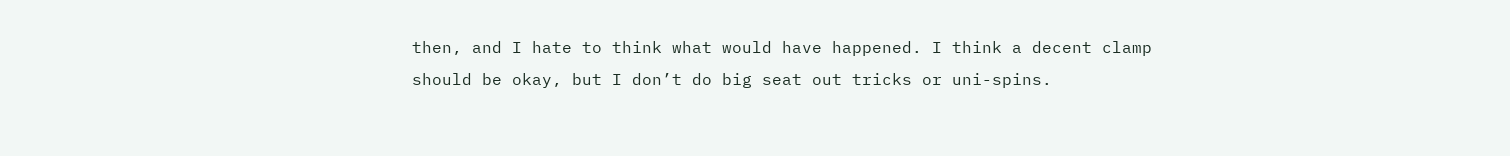then, and I hate to think what would have happened. I think a decent clamp should be okay, but I don’t do big seat out tricks or uni-spins.